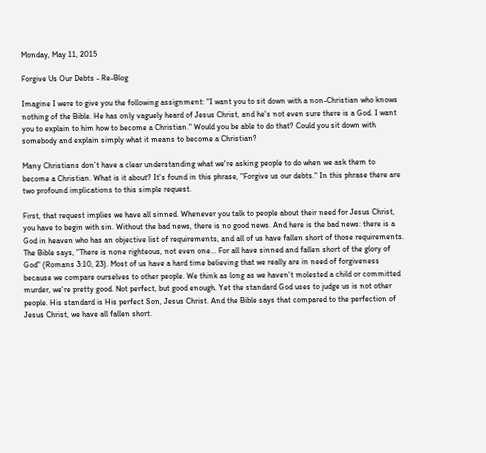Monday, May 11, 2015

Forgive Us Our Debts - Re-Blog

Imagine I were to give you the following assignment: "I want you to sit down with a non-Christian who knows nothing of the Bible. He has only vaguely heard of Jesus Christ, and he's not even sure there is a God. I want you to explain to him how to become a Christian." Would you be able to do that? Could you sit down with somebody and explain simply what it means to become a Christian?

Many Christians don’t have a clear understanding what we're asking people to do when we ask them to become a Christian. What is it about? It's found in this phrase, "Forgive us our debts." In this phrase there are two profound implications to this simple request.

First, that request implies we have all sinned. Whenever you talk to people about their need for Jesus Christ, you have to begin with sin. Without the bad news, there is no good news. And here is the bad news: there is a God in heaven who has an objective list of requirements, and all of us have fallen short of those requirements. The Bible says, "There is none righteous, not even one... For all have sinned and fallen short of the glory of God" (Romans 3:10, 23). Most of us have a hard time believing that we really are in need of forgiveness because we compare ourselves to other people. We think as long as we haven't molested a child or committed murder, we're pretty good. Not perfect, but good enough. Yet the standard God uses to judge us is not other people. His standard is His perfect Son, Jesus Christ. And the Bible says that compared to the perfection of Jesus Christ, we have all fallen short.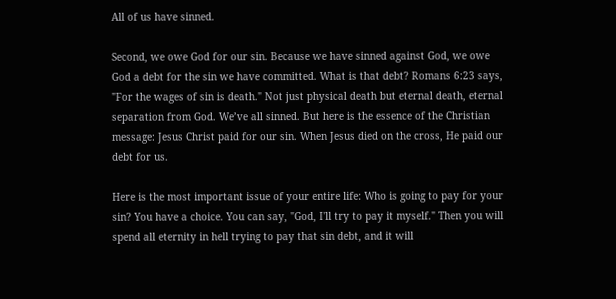All of us have sinned.

Second, we owe God for our sin. Because we have sinned against God, we owe God a debt for the sin we have committed. What is that debt? Romans 6:23 says, "For the wages of sin is death." Not just physical death but eternal death, eternal separation from God. We’ve all sinned. But here is the essence of the Christian message: Jesus Christ paid for our sin. When Jesus died on the cross, He paid our debt for us.

Here is the most important issue of your entire life: Who is going to pay for your sin? You have a choice. You can say, "God, I'll try to pay it myself." Then you will spend all eternity in hell trying to pay that sin debt, and it will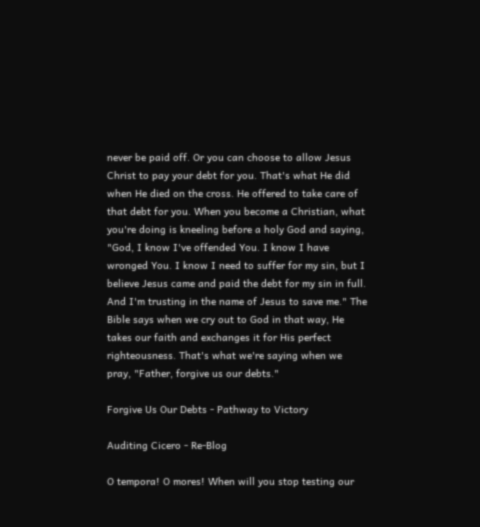never be paid off. Or you can choose to allow Jesus Christ to pay your debt for you. That's what He did when He died on the cross. He offered to take care of that debt for you. When you become a Christian, what you're doing is kneeling before a holy God and saying, "God, I know I've offended You. I know I have wronged You. I know I need to suffer for my sin, but I believe Jesus came and paid the debt for my sin in full. And I'm trusting in the name of Jesus to save me." The Bible says when we cry out to God in that way, He takes our faith and exchanges it for His perfect righteousness. That's what we're saying when we pray, "Father, forgive us our debts."

Forgive Us Our Debts - Pathway to Victory

Auditing Cicero - Re-Blog

O tempora! O mores! When will you stop testing our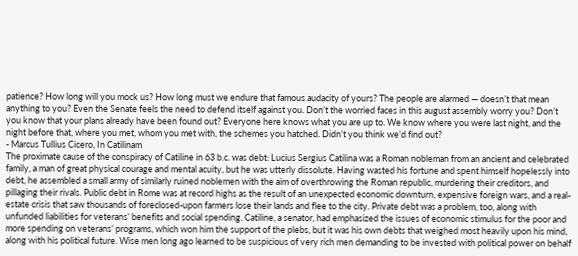patience? How long will you mock us? How long must we endure that famous audacity of yours? The people are alarmed — doesn’t that mean anything to you? Even the Senate feels the need to defend itself against you. Don’t the worried faces in this august assembly worry you? Don’t you know that your plans already have been found out? Everyone here knows what you are up to. We know where you were last night, and the night before that, where you met, whom you met with, the schemes you hatched. Didn’t you think we’d find out?
- Marcus Tullius Cicero, In Catilinam
The proximate cause of the conspiracy of Catiline in 63 b.c. was debt: Lucius Sergius Catilina was a Roman nobleman from an ancient and celebrated family, a man of great physical courage and mental acuity, but he was utterly dissolute. Having wasted his fortune and spent himself hopelessly into debt, he assembled a small army of similarly ruined noblemen with the aim of overthrowing the Roman republic, murdering their creditors, and pillaging their rivals. Public debt in Rome was at record highs as the result of an unexpected economic downturn, expensive foreign wars, and a real-estate crisis that saw thousands of foreclosed-upon farmers lose their lands and flee to the city. Private debt was a problem, too, along with unfunded liabilities for veterans’ benefits and social spending. Catiline, a senator, had emphasized the issues of economic stimulus for the poor and more spending on veterans’ programs, which won him the support of the plebs, but it was his own debts that weighed most heavily upon his mind, along with his political future. Wise men long ago learned to be suspicious of very rich men demanding to be invested with political power on behalf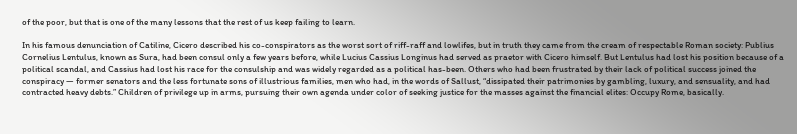of the poor, but that is one of the many lessons that the rest of us keep failing to learn.

In his famous denunciation of Catiline, Cicero described his co-conspirators as the worst sort of riff-raff and lowlifes, but in truth they came from the cream of respectable Roman society: Publius Cornelius Lentulus, known as Sura, had been consul only a few years before, while Lucius Cassius Longinus had served as praetor with Cicero himself. But Lentulus had lost his position because of a political scandal, and Cassius had lost his race for the consulship and was widely regarded as a political has-been. Others who had been frustrated by their lack of political success joined the conspiracy — former senators and the less fortunate sons of illustrious families, men who had, in the words of Sallust, “dissipated their patrimonies by gambling, luxury, and sensuality, and had contracted heavy debts.” Children of privilege up in arms, pursuing their own agenda under color of seeking justice for the masses against the financial elites: Occupy Rome, basically.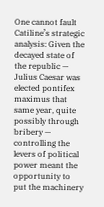One cannot fault Catiline’s strategic analysis: Given the decayed state of the republic — Julius Caesar was elected pontifex maximus that same year, quite possibly through bribery — controlling the levers of political power meant the opportunity to put the machinery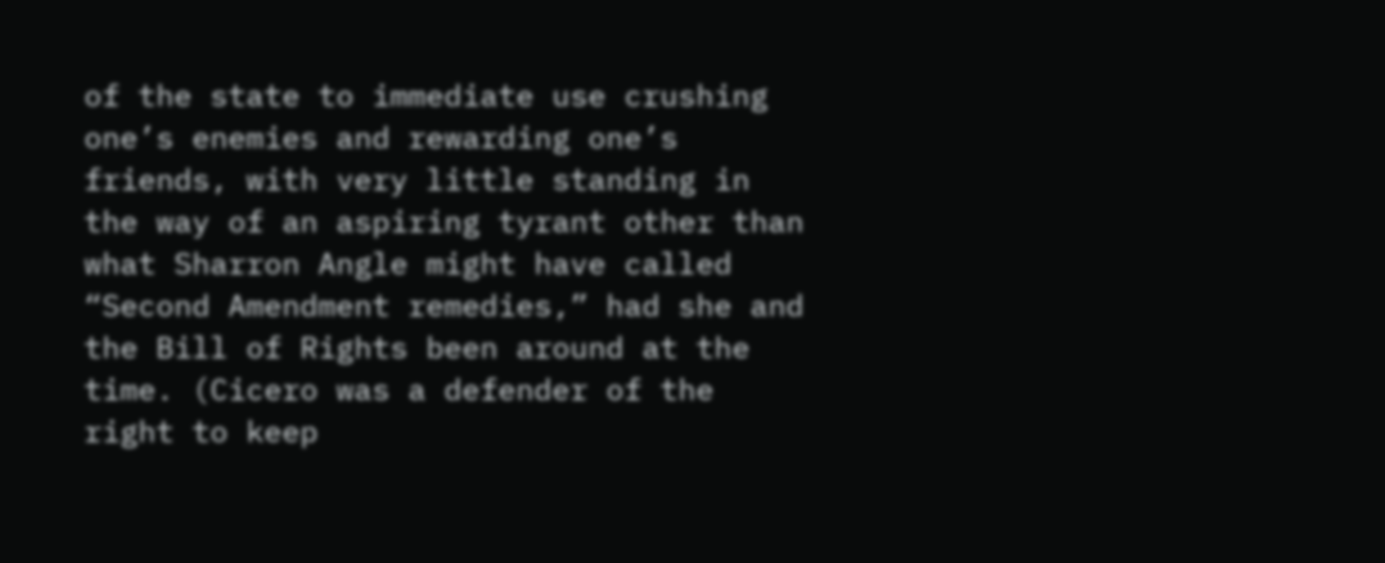of the state to immediate use crushing one’s enemies and rewarding one’s friends, with very little standing in the way of an aspiring tyrant other than what Sharron Angle might have called “Second Amendment remedies,” had she and the Bill of Rights been around at the time. (Cicero was a defender of the right to keep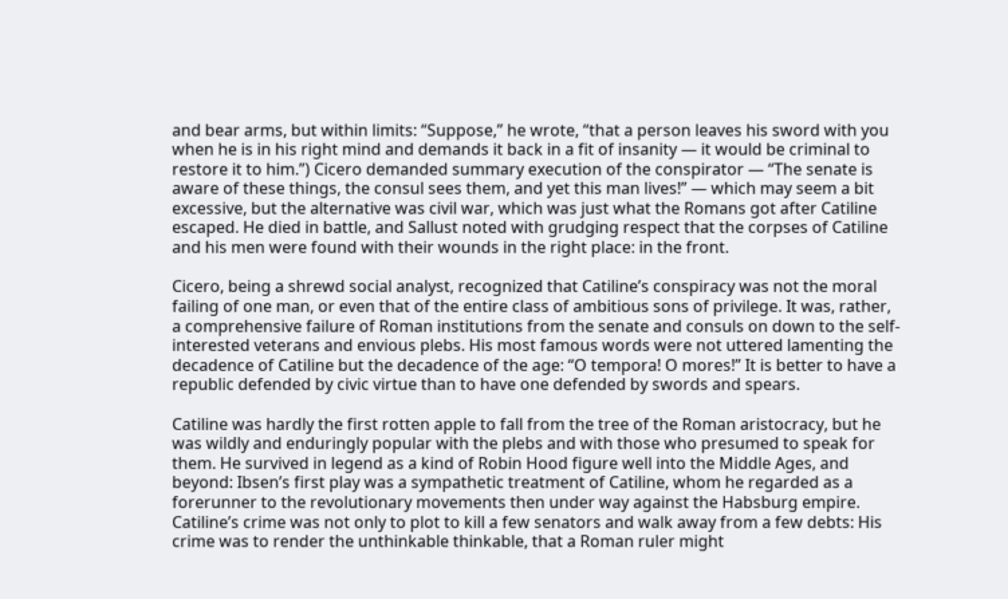and bear arms, but within limits: “Suppose,” he wrote, “that a person leaves his sword with you when he is in his right mind and demands it back in a fit of insanity — it would be criminal to restore it to him.”) Cicero demanded summary execution of the conspirator — “The senate is aware of these things, the consul sees them, and yet this man lives!” — which may seem a bit excessive, but the alternative was civil war, which was just what the Romans got after Catiline escaped. He died in battle, and Sallust noted with grudging respect that the corpses of Catiline and his men were found with their wounds in the right place: in the front.

Cicero, being a shrewd social analyst, recognized that Catiline’s conspiracy was not the moral failing of one man, or even that of the entire class of ambitious sons of privilege. It was, rather, a comprehensive failure of Roman institutions from the senate and consuls on down to the self-interested veterans and envious plebs. His most famous words were not uttered lamenting the decadence of Catiline but the decadence of the age: “O tempora! O mores!” It is better to have a republic defended by civic virtue than to have one defended by swords and spears.

Catiline was hardly the first rotten apple to fall from the tree of the Roman aristocracy, but he was wildly and enduringly popular with the plebs and with those who presumed to speak for them. He survived in legend as a kind of Robin Hood figure well into the Middle Ages, and beyond: Ibsen’s first play was a sympathetic treatment of Catiline, whom he regarded as a forerunner to the revolutionary movements then under way against the Habsburg empire. Catiline’s crime was not only to plot to kill a few senators and walk away from a few debts: His crime was to render the unthinkable thinkable, that a Roman ruler might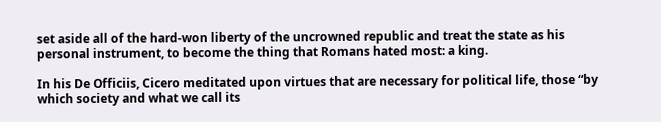set aside all of the hard-won liberty of the uncrowned republic and treat the state as his personal instrument, to become the thing that Romans hated most: a king.

In his De Officiis, Cicero meditated upon virtues that are necessary for political life, those “by which society and what we call its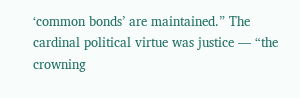‘common bonds’ are maintained.” The cardinal political virtue was justice — “the crowning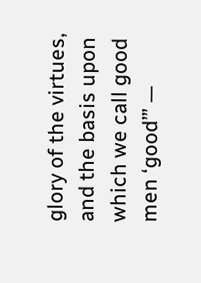glory of the virtues, and the basis upon which we call good men ‘good’” —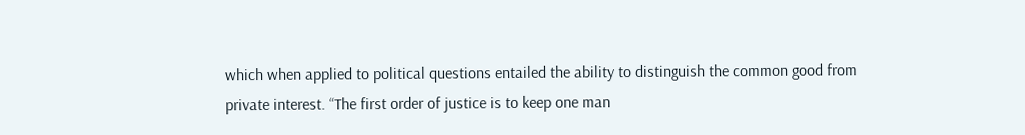which when applied to political questions entailed the ability to distinguish the common good from private interest. “The first order of justice is to keep one man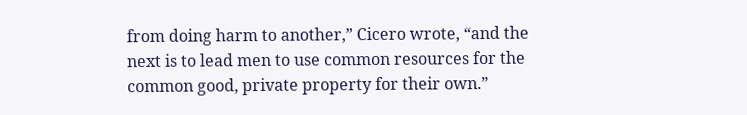from doing harm to another,” Cicero wrote, “and the next is to lead men to use common resources for the common good, private property for their own.”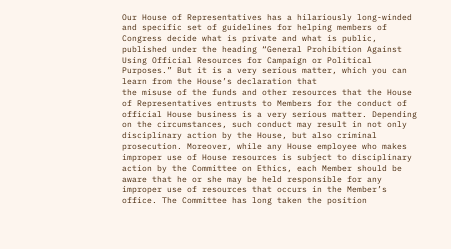Our House of Representatives has a hilariously long-winded and specific set of guidelines for helping members of Congress decide what is private and what is public, published under the heading “General Prohibition Against Using Official Resources for Campaign or Political Purposes.” But it is a very serious matter, which you can learn from the House’s declaration that
the misuse of the funds and other resources that the House of Representatives entrusts to Members for the conduct of official House business is a very serious matter. Depending on the circumstances, such conduct may result in not only disciplinary action by the House, but also criminal prosecution. Moreover, while any House employee who makes improper use of House resources is subject to disciplinary action by the Committee on Ethics, each Member should be aware that he or she may be held responsible for any improper use of resources that occurs in the Member’s office. The Committee has long taken the position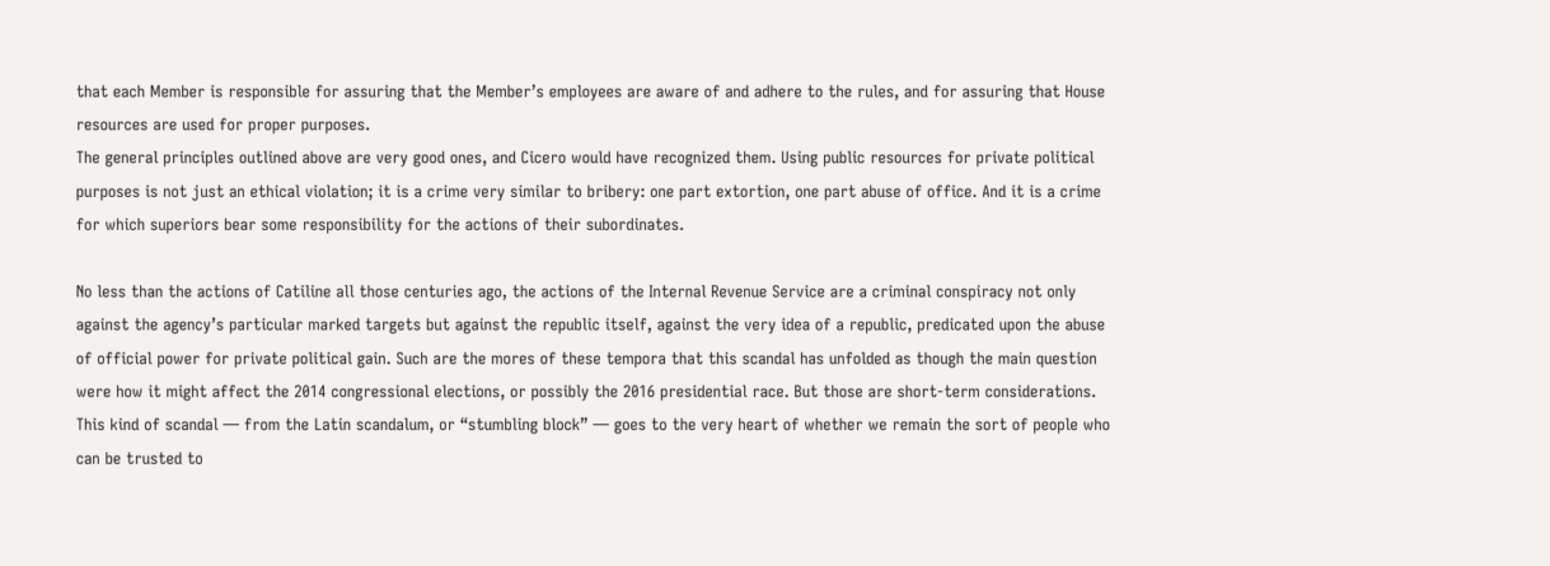that each Member is responsible for assuring that the Member’s employees are aware of and adhere to the rules, and for assuring that House resources are used for proper purposes.
The general principles outlined above are very good ones, and Cicero would have recognized them. Using public resources for private political purposes is not just an ethical violation; it is a crime very similar to bribery: one part extortion, one part abuse of office. And it is a crime for which superiors bear some responsibility for the actions of their subordinates.

No less than the actions of Catiline all those centuries ago, the actions of the Internal Revenue Service are a criminal conspiracy not only against the agency’s particular marked targets but against the republic itself, against the very idea of a republic, predicated upon the abuse of official power for private political gain. Such are the mores of these tempora that this scandal has unfolded as though the main question were how it might affect the 2014 congressional elections, or possibly the 2016 presidential race. But those are short-term considerations. This kind of scandal — from the Latin scandalum, or “stumbling block” — goes to the very heart of whether we remain the sort of people who can be trusted to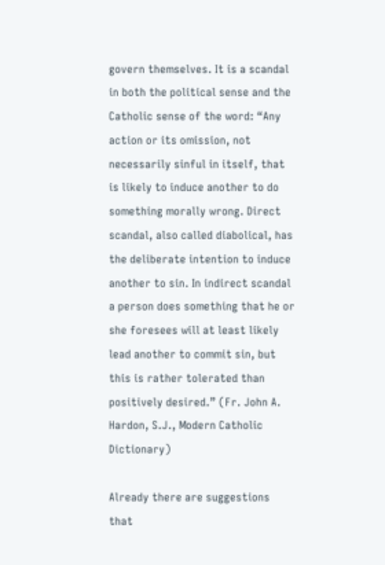govern themselves. It is a scandal in both the political sense and the Catholic sense of the word: “Any action or its omission, not necessarily sinful in itself, that is likely to induce another to do something morally wrong. Direct scandal, also called diabolical, has the deliberate intention to induce another to sin. In indirect scandal a person does something that he or she foresees will at least likely lead another to commit sin, but this is rather tolerated than positively desired.” (Fr. John A. Hardon, S.J., Modern Catholic Dictionary)

Already there are suggestions that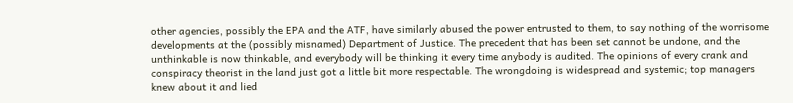other agencies, possibly the EPA and the ATF, have similarly abused the power entrusted to them, to say nothing of the worrisome developments at the (possibly misnamed) Department of Justice. The precedent that has been set cannot be undone, and the unthinkable is now thinkable, and everybody will be thinking it every time anybody is audited. The opinions of every crank and conspiracy theorist in the land just got a little bit more respectable. The wrongdoing is widespread and systemic; top managers knew about it and lied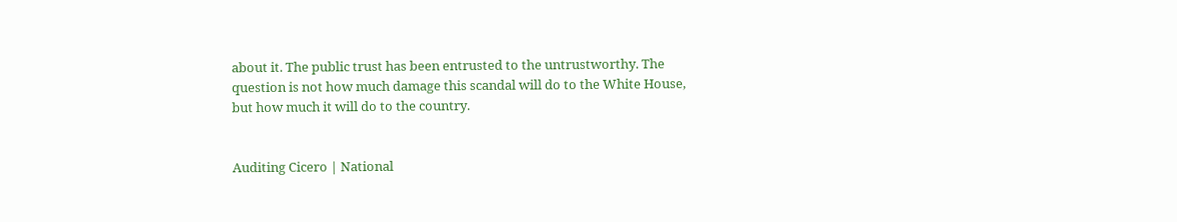about it. The public trust has been entrusted to the untrustworthy. The question is not how much damage this scandal will do to the White House, but how much it will do to the country.


Auditing Cicero | National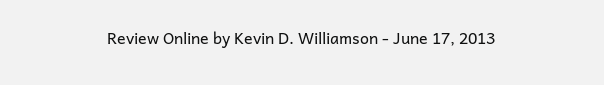Review Online by Kevin D. Williamson - June 17, 2013